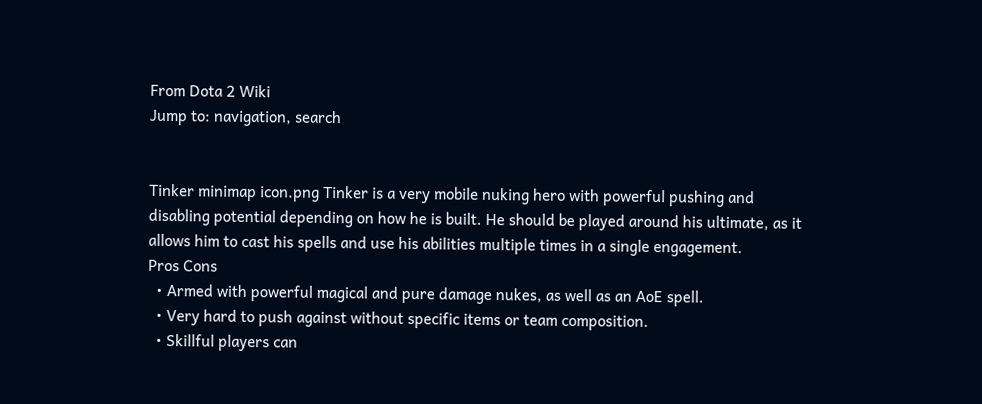From Dota 2 Wiki
Jump to: navigation, search


Tinker minimap icon.png Tinker is a very mobile nuking hero with powerful pushing and disabling potential depending on how he is built. He should be played around his ultimate, as it allows him to cast his spells and use his abilities multiple times in a single engagement.
Pros Cons
  • Armed with powerful magical and pure damage nukes, as well as an AoE spell.
  • Very hard to push against without specific items or team composition.
  • Skillful players can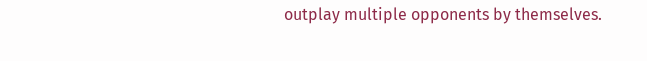outplay multiple opponents by themselves.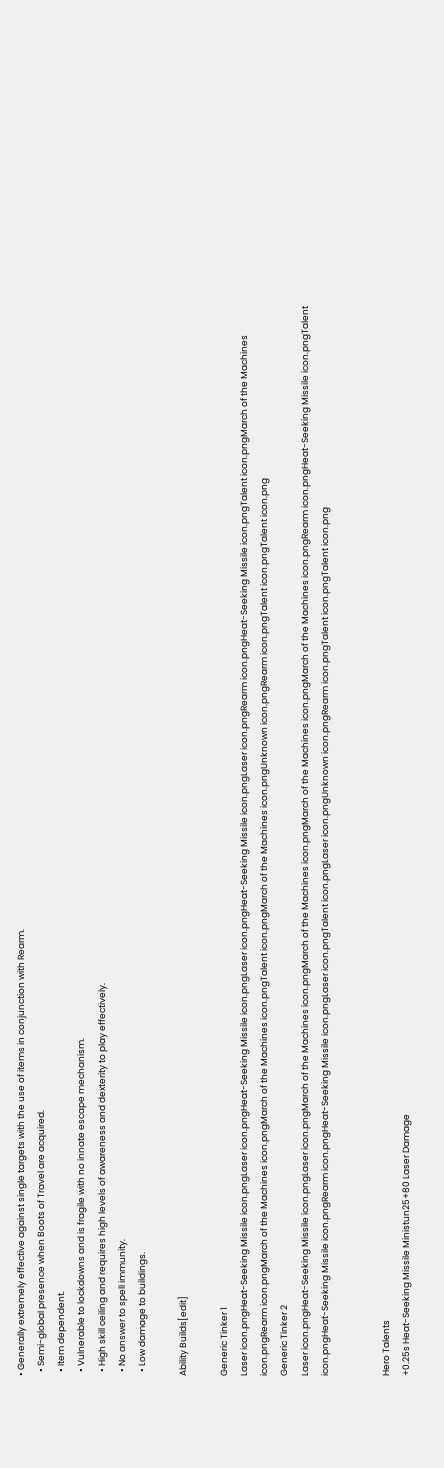• Generally extremely effective against single targets with the use of items in conjunction with Rearm.
  • Semi-global presence when Boots of Travel are acquired.
  • Item dependent.
  • Vulnerable to lockdowns and is fragile with no innate escape mechanism.
  • High skill ceiling and requires high levels of awareness and dexterity to play effectively.
  • No answer to spell immunity.
  • Low damage to buildings.

Ability Builds[edit]

Generic Tinker 1
Laser icon.pngHeat-Seeking Missile icon.pngLaser icon.pngHeat-Seeking Missile icon.pngLaser icon.pngHeat-Seeking Missile icon.pngLaser icon.pngRearm icon.pngHeat-Seeking Missile icon.pngTalent icon.pngMarch of the Machines icon.pngRearm icon.pngMarch of the Machines icon.pngMarch of the Machines icon.pngTalent icon.pngMarch of the Machines icon.pngUnknown icon.pngRearm icon.pngTalent icon.pngTalent icon.png
Generic Tinker 2
Laser icon.pngHeat-Seeking Missile icon.pngLaser icon.pngMarch of the Machines icon.pngMarch of the Machines icon.pngMarch of the Machines icon.pngMarch of the Machines icon.pngRearm icon.pngHeat-Seeking Missile icon.pngTalent icon.pngHeat-Seeking Missile icon.pngRearm icon.pngHeat-Seeking Missile icon.pngLaser icon.pngTalent icon.pngLaser icon.pngUnknown icon.pngRearm icon.pngTalent icon.pngTalent icon.png


Hero Talents
+0.25s Heat-Seeking Missile Ministun25+80 Laser Damage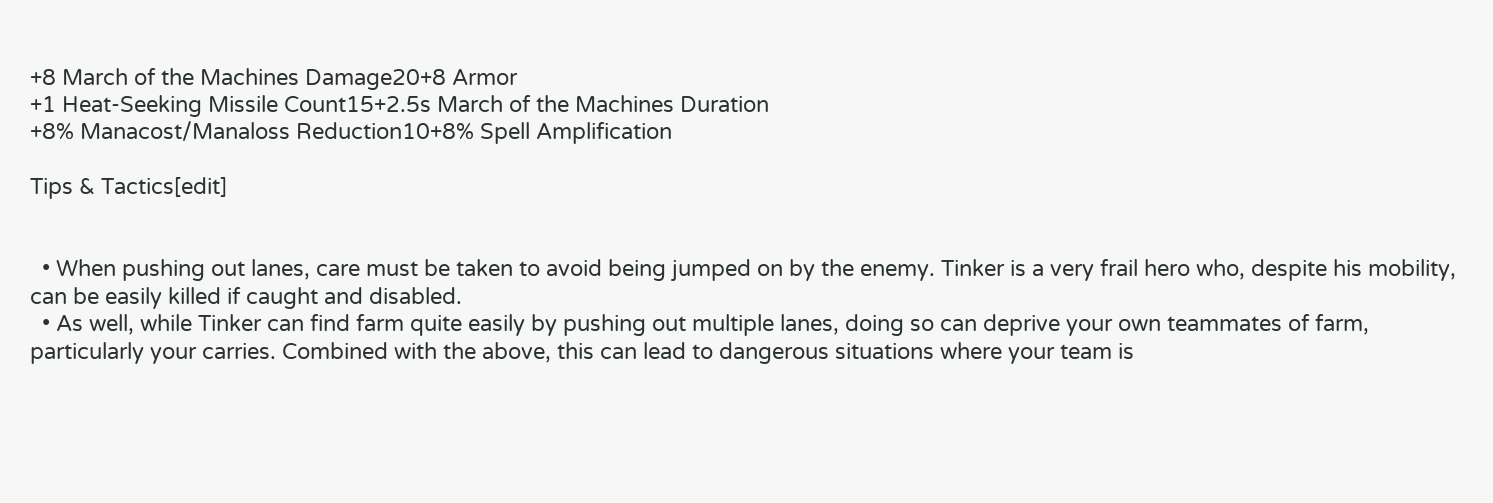+8 March of the Machines Damage20+8 Armor
+1 Heat-Seeking Missile Count15+2.5s March of the Machines Duration
+8% Manacost/Manaloss Reduction10+8% Spell Amplification

Tips & Tactics[edit]


  • When pushing out lanes, care must be taken to avoid being jumped on by the enemy. Tinker is a very frail hero who, despite his mobility, can be easily killed if caught and disabled.
  • As well, while Tinker can find farm quite easily by pushing out multiple lanes, doing so can deprive your own teammates of farm, particularly your carries. Combined with the above, this can lead to dangerous situations where your team is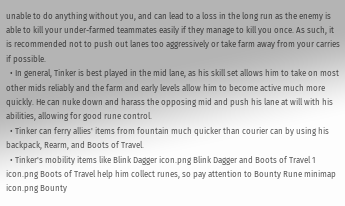unable to do anything without you, and can lead to a loss in the long run as the enemy is able to kill your under-farmed teammates easily if they manage to kill you once. As such, it is recommended not to push out lanes too aggressively or take farm away from your carries if possible.
  • In general, Tinker is best played in the mid lane, as his skill set allows him to take on most other mids reliably and the farm and early levels allow him to become active much more quickly. He can nuke down and harass the opposing mid and push his lane at will with his abilities, allowing for good rune control.
  • Tinker can ferry allies' items from fountain much quicker than courier can by using his backpack, Rearm, and Boots of Travel.
  • Tinker's mobility items like Blink Dagger icon.png Blink Dagger and Boots of Travel 1 icon.png Boots of Travel help him collect runes, so pay attention to Bounty Rune minimap icon.png Bounty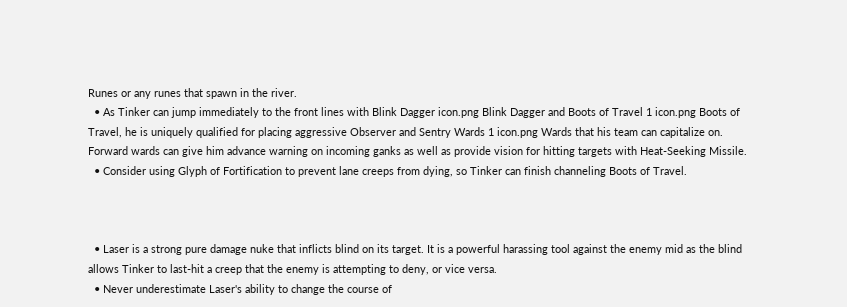Runes or any runes that spawn in the river.
  • As Tinker can jump immediately to the front lines with Blink Dagger icon.png Blink Dagger and Boots of Travel 1 icon.png Boots of Travel, he is uniquely qualified for placing aggressive Observer and Sentry Wards 1 icon.png Wards that his team can capitalize on. Forward wards can give him advance warning on incoming ganks as well as provide vision for hitting targets with Heat-Seeking Missile.
  • Consider using Glyph of Fortification to prevent lane creeps from dying, so Tinker can finish channeling Boots of Travel.



  • Laser is a strong pure damage nuke that inflicts blind on its target. It is a powerful harassing tool against the enemy mid as the blind allows Tinker to last-hit a creep that the enemy is attempting to deny, or vice versa.
  • Never underestimate Laser's ability to change the course of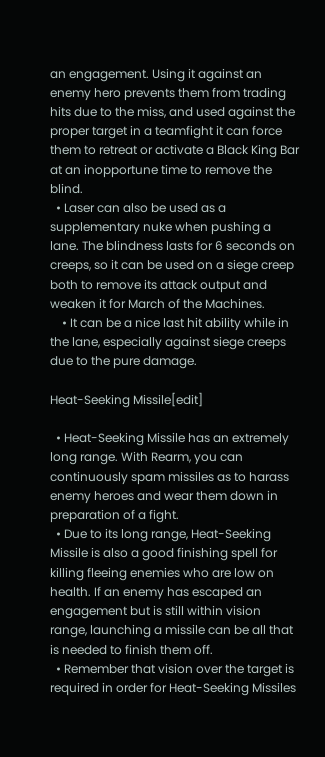an engagement. Using it against an enemy hero prevents them from trading hits due to the miss, and used against the proper target in a teamfight it can force them to retreat or activate a Black King Bar at an inopportune time to remove the blind.
  • Laser can also be used as a supplementary nuke when pushing a lane. The blindness lasts for 6 seconds on creeps, so it can be used on a siege creep both to remove its attack output and weaken it for March of the Machines.
    • It can be a nice last hit ability while in the lane, especially against siege creeps due to the pure damage.

Heat-Seeking Missile[edit]

  • Heat-Seeking Missile has an extremely long range. With Rearm, you can continuously spam missiles as to harass enemy heroes and wear them down in preparation of a fight.
  • Due to its long range, Heat-Seeking Missile is also a good finishing spell for killing fleeing enemies who are low on health. If an enemy has escaped an engagement but is still within vision range, launching a missile can be all that is needed to finish them off.
  • Remember that vision over the target is required in order for Heat-Seeking Missiles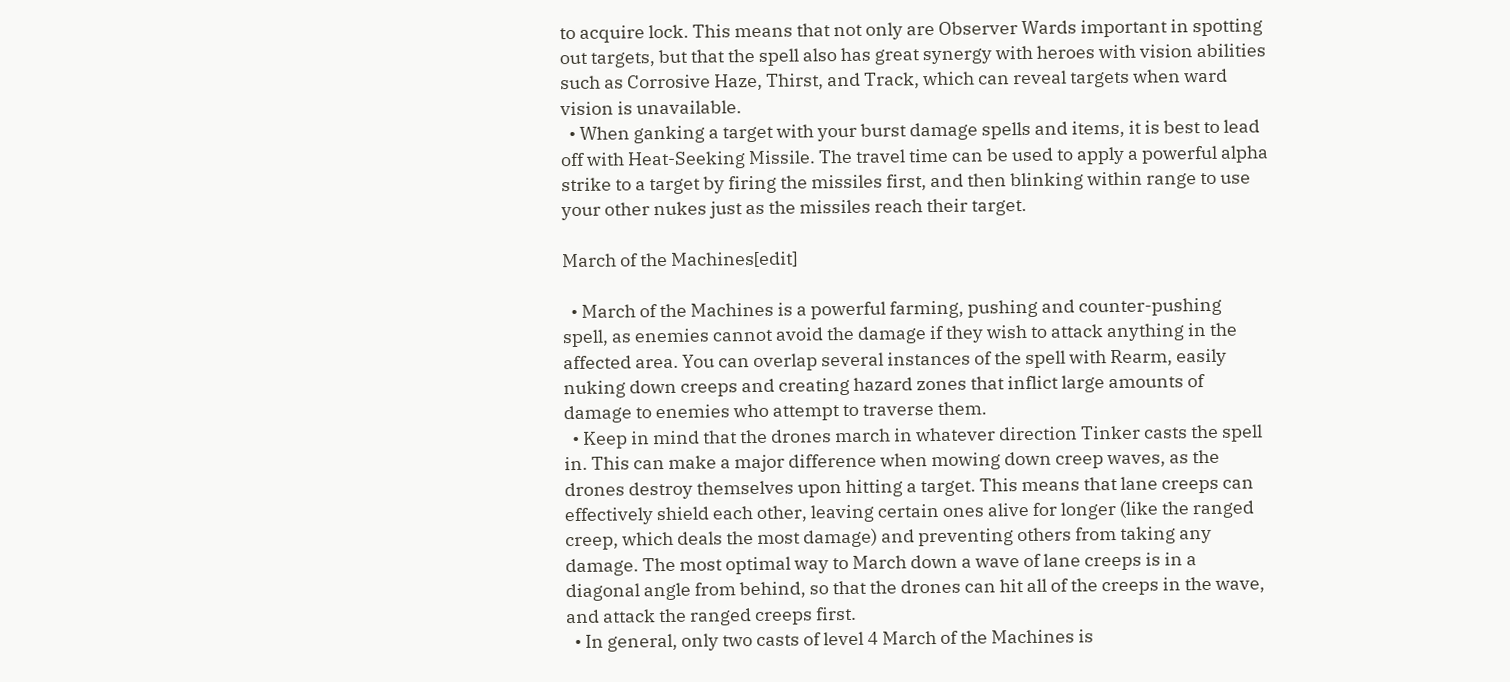to acquire lock. This means that not only are Observer Wards important in spotting out targets, but that the spell also has great synergy with heroes with vision abilities such as Corrosive Haze, Thirst, and Track, which can reveal targets when ward vision is unavailable.
  • When ganking a target with your burst damage spells and items, it is best to lead off with Heat-Seeking Missile. The travel time can be used to apply a powerful alpha strike to a target by firing the missiles first, and then blinking within range to use your other nukes just as the missiles reach their target.

March of the Machines[edit]

  • March of the Machines is a powerful farming, pushing and counter-pushing spell, as enemies cannot avoid the damage if they wish to attack anything in the affected area. You can overlap several instances of the spell with Rearm, easily nuking down creeps and creating hazard zones that inflict large amounts of damage to enemies who attempt to traverse them.
  • Keep in mind that the drones march in whatever direction Tinker casts the spell in. This can make a major difference when mowing down creep waves, as the drones destroy themselves upon hitting a target. This means that lane creeps can effectively shield each other, leaving certain ones alive for longer (like the ranged creep, which deals the most damage) and preventing others from taking any damage. The most optimal way to March down a wave of lane creeps is in a diagonal angle from behind, so that the drones can hit all of the creeps in the wave, and attack the ranged creeps first.
  • In general, only two casts of level 4 March of the Machines is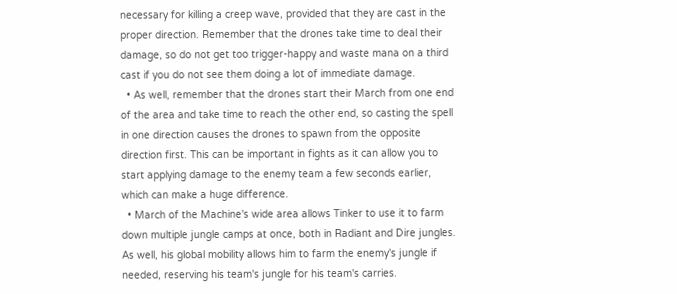necessary for killing a creep wave, provided that they are cast in the proper direction. Remember that the drones take time to deal their damage, so do not get too trigger-happy and waste mana on a third cast if you do not see them doing a lot of immediate damage.
  • As well, remember that the drones start their March from one end of the area and take time to reach the other end, so casting the spell in one direction causes the drones to spawn from the opposite direction first. This can be important in fights as it can allow you to start applying damage to the enemy team a few seconds earlier, which can make a huge difference.
  • March of the Machine's wide area allows Tinker to use it to farm down multiple jungle camps at once, both in Radiant and Dire jungles. As well, his global mobility allows him to farm the enemy's jungle if needed, reserving his team's jungle for his team's carries.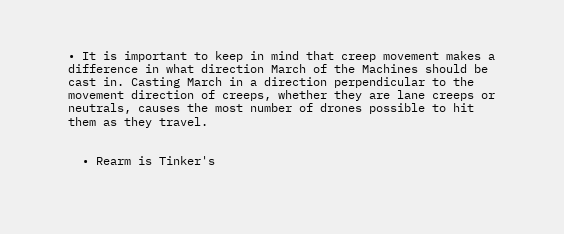• It is important to keep in mind that creep movement makes a difference in what direction March of the Machines should be cast in. Casting March in a direction perpendicular to the movement direction of creeps, whether they are lane creeps or neutrals, causes the most number of drones possible to hit them as they travel.


  • Rearm is Tinker's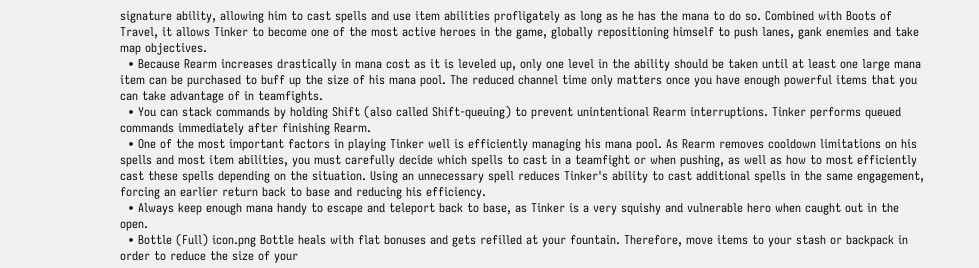signature ability, allowing him to cast spells and use item abilities profligately as long as he has the mana to do so. Combined with Boots of Travel, it allows Tinker to become one of the most active heroes in the game, globally repositioning himself to push lanes, gank enemies and take map objectives.
  • Because Rearm increases drastically in mana cost as it is leveled up, only one level in the ability should be taken until at least one large mana item can be purchased to buff up the size of his mana pool. The reduced channel time only matters once you have enough powerful items that you can take advantage of in teamfights.
  • You can stack commands by holding Shift (also called Shift-queuing) to prevent unintentional Rearm interruptions. Tinker performs queued commands immediately after finishing Rearm.
  • One of the most important factors in playing Tinker well is efficiently managing his mana pool. As Rearm removes cooldown limitations on his spells and most item abilities, you must carefully decide which spells to cast in a teamfight or when pushing, as well as how to most efficiently cast these spells depending on the situation. Using an unnecessary spell reduces Tinker's ability to cast additional spells in the same engagement, forcing an earlier return back to base and reducing his efficiency.
  • Always keep enough mana handy to escape and teleport back to base, as Tinker is a very squishy and vulnerable hero when caught out in the open.
  • Bottle (Full) icon.png Bottle heals with flat bonuses and gets refilled at your fountain. Therefore, move items to your stash or backpack in order to reduce the size of your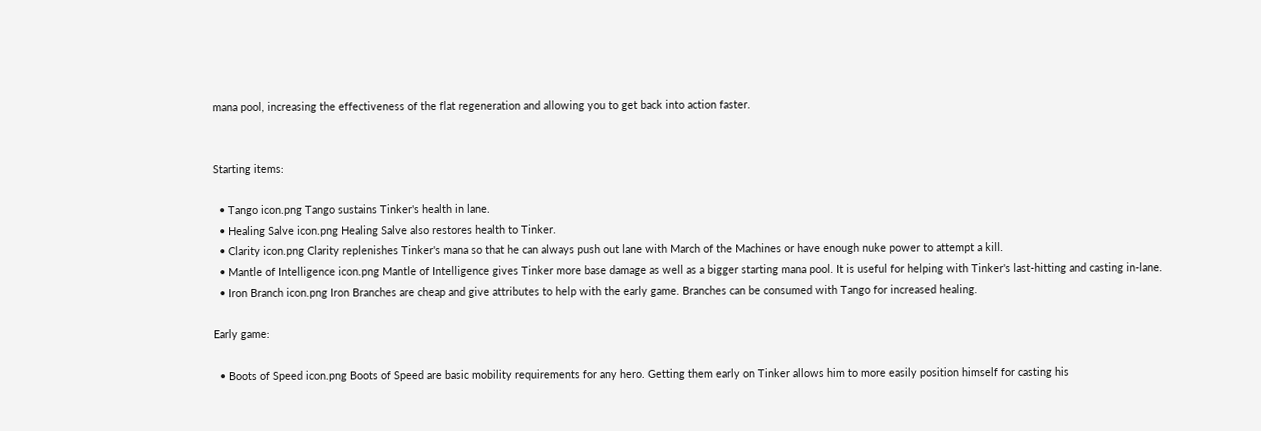mana pool, increasing the effectiveness of the flat regeneration and allowing you to get back into action faster.


Starting items:

  • Tango icon.png Tango sustains Tinker's health in lane.
  • Healing Salve icon.png Healing Salve also restores health to Tinker.
  • Clarity icon.png Clarity replenishes Tinker's mana so that he can always push out lane with March of the Machines or have enough nuke power to attempt a kill.
  • Mantle of Intelligence icon.png Mantle of Intelligence gives Tinker more base damage as well as a bigger starting mana pool. It is useful for helping with Tinker's last-hitting and casting in-lane.
  • Iron Branch icon.png Iron Branches are cheap and give attributes to help with the early game. Branches can be consumed with Tango for increased healing.

Early game:

  • Boots of Speed icon.png Boots of Speed are basic mobility requirements for any hero. Getting them early on Tinker allows him to more easily position himself for casting his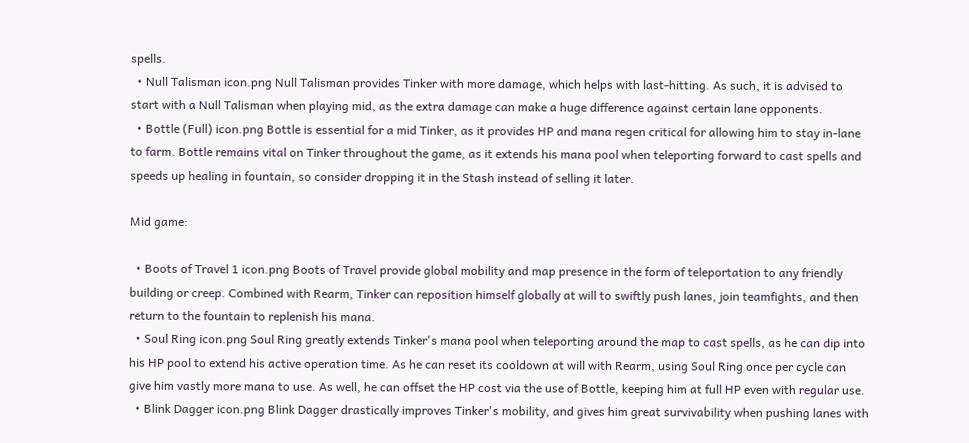spells.
  • Null Talisman icon.png Null Talisman provides Tinker with more damage, which helps with last-hitting. As such, it is advised to start with a Null Talisman when playing mid, as the extra damage can make a huge difference against certain lane opponents.
  • Bottle (Full) icon.png Bottle is essential for a mid Tinker, as it provides HP and mana regen critical for allowing him to stay in-lane to farm. Bottle remains vital on Tinker throughout the game, as it extends his mana pool when teleporting forward to cast spells and speeds up healing in fountain, so consider dropping it in the Stash instead of selling it later.

Mid game:

  • Boots of Travel 1 icon.png Boots of Travel provide global mobility and map presence in the form of teleportation to any friendly building or creep. Combined with Rearm, Tinker can reposition himself globally at will to swiftly push lanes, join teamfights, and then return to the fountain to replenish his mana.
  • Soul Ring icon.png Soul Ring greatly extends Tinker's mana pool when teleporting around the map to cast spells, as he can dip into his HP pool to extend his active operation time. As he can reset its cooldown at will with Rearm, using Soul Ring once per cycle can give him vastly more mana to use. As well, he can offset the HP cost via the use of Bottle, keeping him at full HP even with regular use.
  • Blink Dagger icon.png Blink Dagger drastically improves Tinker's mobility, and gives him great survivability when pushing lanes with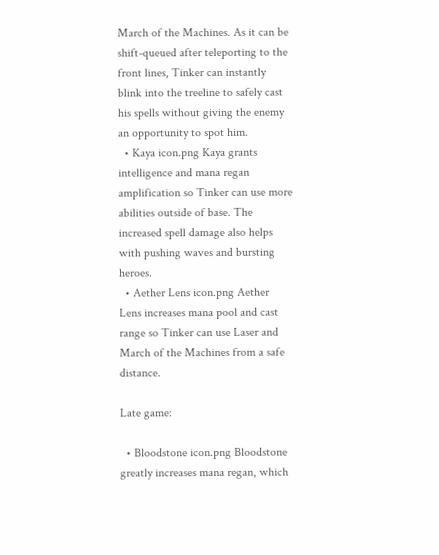March of the Machines. As it can be shift-queued after teleporting to the front lines, Tinker can instantly blink into the treeline to safely cast his spells without giving the enemy an opportunity to spot him.
  • Kaya icon.png Kaya grants intelligence and mana regan amplification so Tinker can use more abilities outside of base. The increased spell damage also helps with pushing waves and bursting heroes.
  • Aether Lens icon.png Aether Lens increases mana pool and cast range so Tinker can use Laser and March of the Machines from a safe distance.

Late game:

  • Bloodstone icon.png Bloodstone greatly increases mana regan, which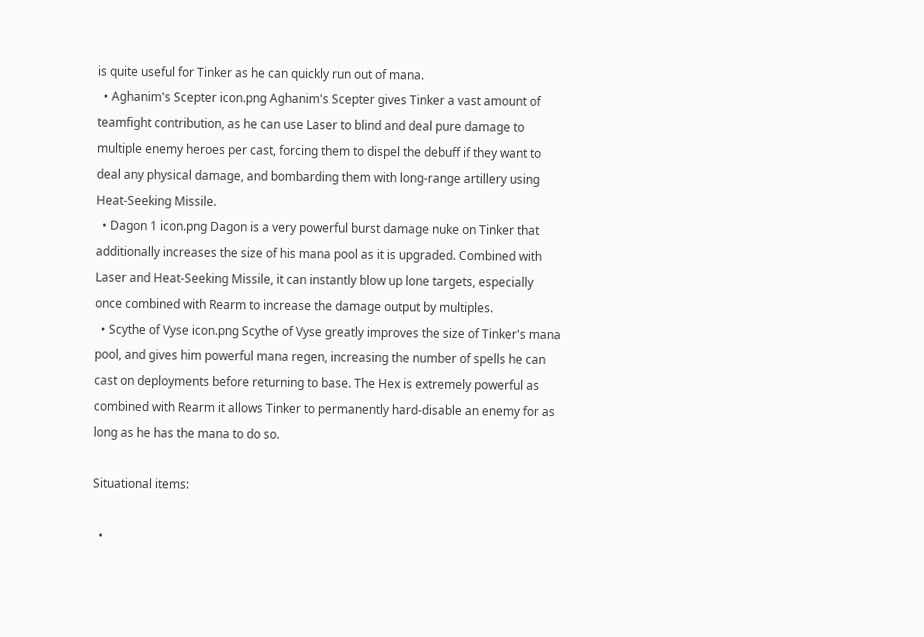is quite useful for Tinker as he can quickly run out of mana.
  • Aghanim's Scepter icon.png Aghanim's Scepter gives Tinker a vast amount of teamfight contribution, as he can use Laser to blind and deal pure damage to multiple enemy heroes per cast, forcing them to dispel the debuff if they want to deal any physical damage, and bombarding them with long-range artillery using Heat-Seeking Missile.
  • Dagon 1 icon.png Dagon is a very powerful burst damage nuke on Tinker that additionally increases the size of his mana pool as it is upgraded. Combined with Laser and Heat-Seeking Missile, it can instantly blow up lone targets, especially once combined with Rearm to increase the damage output by multiples.
  • Scythe of Vyse icon.png Scythe of Vyse greatly improves the size of Tinker's mana pool, and gives him powerful mana regen, increasing the number of spells he can cast on deployments before returning to base. The Hex is extremely powerful as combined with Rearm it allows Tinker to permanently hard-disable an enemy for as long as he has the mana to do so.

Situational items:

  •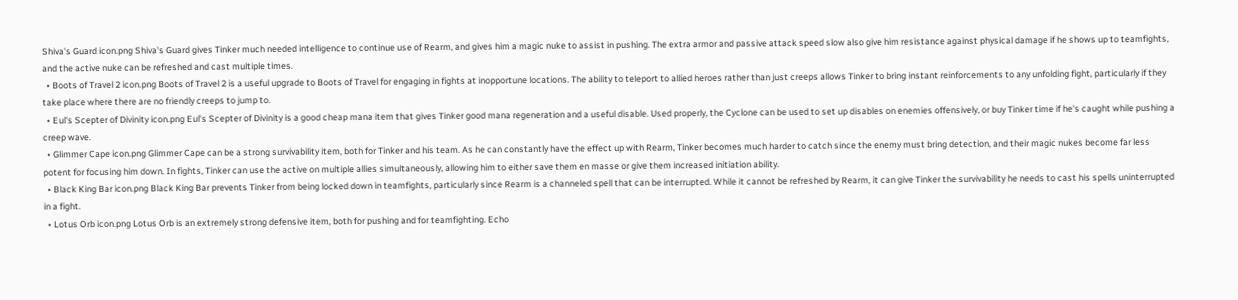Shiva's Guard icon.png Shiva's Guard gives Tinker much needed intelligence to continue use of Rearm, and gives him a magic nuke to assist in pushing. The extra armor and passive attack speed slow also give him resistance against physical damage if he shows up to teamfights, and the active nuke can be refreshed and cast multiple times.
  • Boots of Travel 2 icon.png Boots of Travel 2 is a useful upgrade to Boots of Travel for engaging in fights at inopportune locations. The ability to teleport to allied heroes rather than just creeps allows Tinker to bring instant reinforcements to any unfolding fight, particularly if they take place where there are no friendly creeps to jump to.
  • Eul's Scepter of Divinity icon.png Eul's Scepter of Divinity is a good cheap mana item that gives Tinker good mana regeneration and a useful disable. Used properly, the Cyclone can be used to set up disables on enemies offensively, or buy Tinker time if he's caught while pushing a creep wave.
  • Glimmer Cape icon.png Glimmer Cape can be a strong survivability item, both for Tinker and his team. As he can constantly have the effect up with Rearm, Tinker becomes much harder to catch since the enemy must bring detection, and their magic nukes become far less potent for focusing him down. In fights, Tinker can use the active on multiple allies simultaneously, allowing him to either save them en masse or give them increased initiation ability.
  • Black King Bar icon.png Black King Bar prevents Tinker from being locked down in teamfights, particularly since Rearm is a channeled spell that can be interrupted. While it cannot be refreshed by Rearm, it can give Tinker the survivability he needs to cast his spells uninterrupted in a fight.
  • Lotus Orb icon.png Lotus Orb is an extremely strong defensive item, both for pushing and for teamfighting. Echo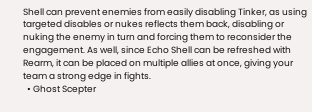Shell can prevent enemies from easily disabling Tinker, as using targeted disables or nukes reflects them back, disabling or nuking the enemy in turn and forcing them to reconsider the engagement. As well, since Echo Shell can be refreshed with Rearm, it can be placed on multiple allies at once, giving your team a strong edge in fights.
  • Ghost Scepter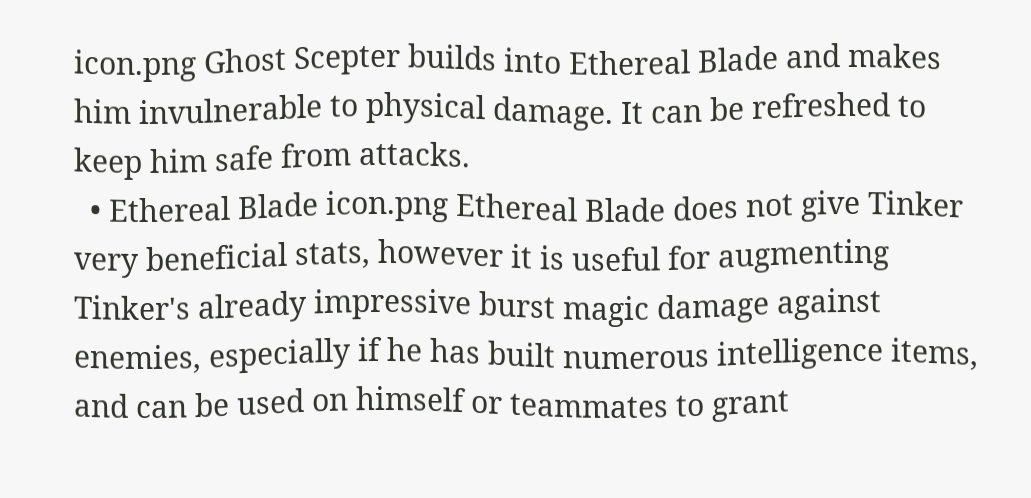icon.png Ghost Scepter builds into Ethereal Blade and makes him invulnerable to physical damage. It can be refreshed to keep him safe from attacks.
  • Ethereal Blade icon.png Ethereal Blade does not give Tinker very beneficial stats, however it is useful for augmenting Tinker's already impressive burst magic damage against enemies, especially if he has built numerous intelligence items, and can be used on himself or teammates to grant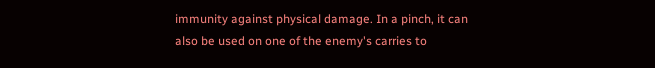immunity against physical damage. In a pinch, it can also be used on one of the enemy's carries to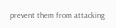prevent them from attacking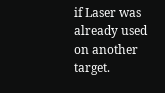if Laser was already used on another target.